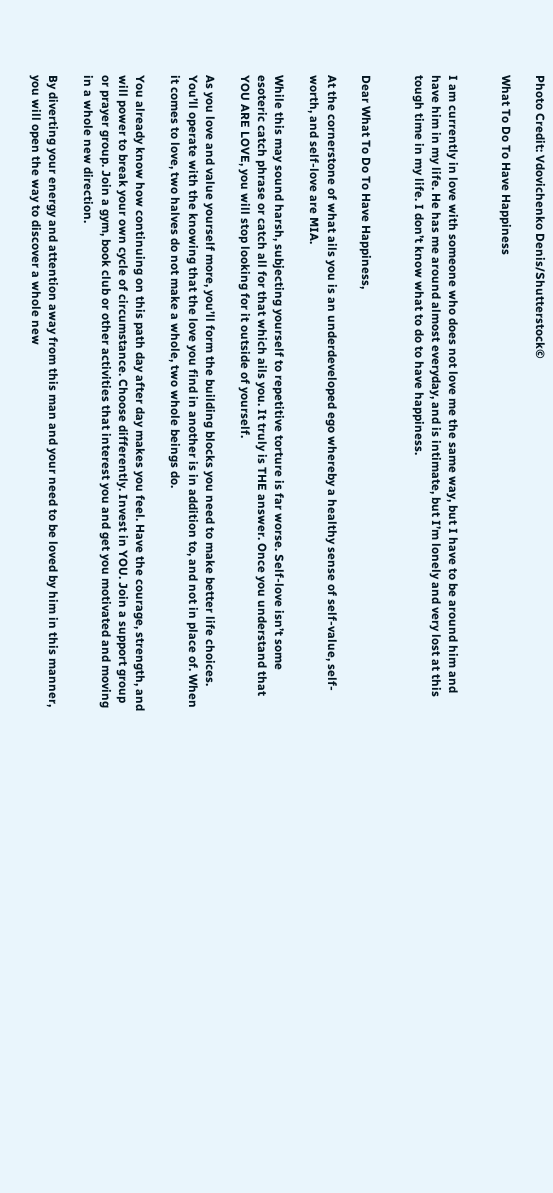Photo Credit: Vdovichenko Denis/Shutterstock©

What To Do To Have Happiness


I am currently in love with someone who does not love me the same way, but I have to be around him and have him in my life. He has me around almost everyday, and is intimate, but I’m lonely and very lost at this tough time in my life. I don’t know what to do to have happiness.


Dear What To Do To Have Happiness,

At the cornerstone of what ails you is an underdeveloped ego whereby a healthy sense of self-value, self-worth, and self-love are MIA.

While this may sound harsh, subjecting yourself to repetitive torture is far worse. Self-love isn’t some esoteric catch phrase or catch all for that which ails you. It truly is THE answer. Once you understand that YOU ARE LOVE, you will stop looking for it outside of yourself.

As you love and value yourself more, you’ll form the building blocks you need to make better life choices. You’ll operate with the knowing that the love you find in another is in addition to, and not in place of. When it comes to love, two halves do not make a whole, two whole beings do.

You already know how continuing on this path day after day makes you feel. Have the courage, strength, and will power to break your own cycle of circumstance. Choose differently. Invest in YOU. Join a support group or prayer group. Join a gym, book club or other activities that interest you and get you motivated and moving in a whole new direction.

By diverting your energy and attention away from this man and your need to be loved by him in this manner, you will open the way to discover a whole new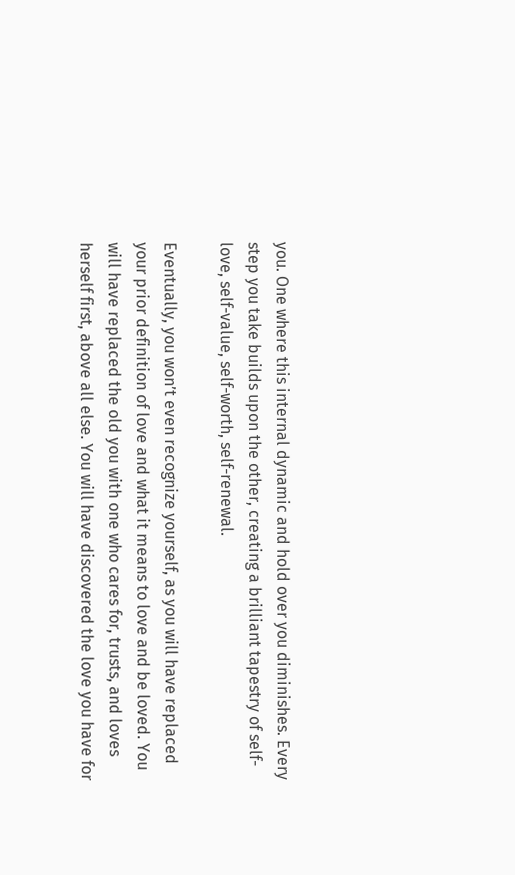you. One where this internal dynamic and hold over you diminishes. Every step you take builds upon the other, creating a brilliant tapestry of self-love, self-value, self-worth, self-renewal.

Eventually, you won’t even recognize yourself, as you will have replaced your prior definition of love and what it means to love and be loved. You will have replaced the old you with one who cares for, trusts, and loves herself first, above all else. You will have discovered the love you have for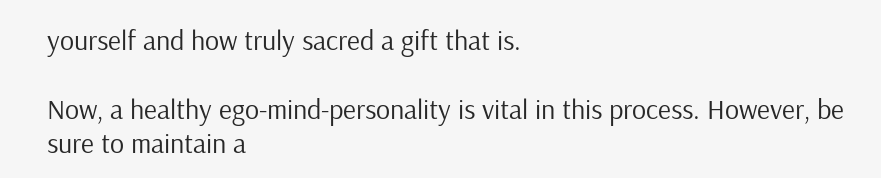yourself and how truly sacred a gift that is.

Now, a healthy ego-mind-personality is vital in this process. However, be sure to maintain a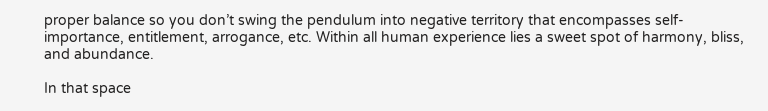proper balance so you don’t swing the pendulum into negative territory that encompasses self-importance, entitlement, arrogance, etc. Within all human experience lies a sweet spot of harmony, bliss, and abundance.

In that space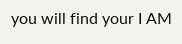you will find your I AM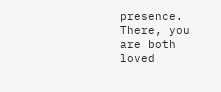presence. There, you are both loved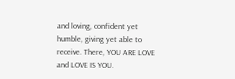and loving, confident yet humble, giving yet able to receive. There, YOU ARE LOVE and LOVE IS YOU.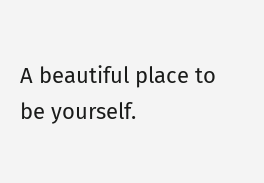A beautiful place to be yourself.